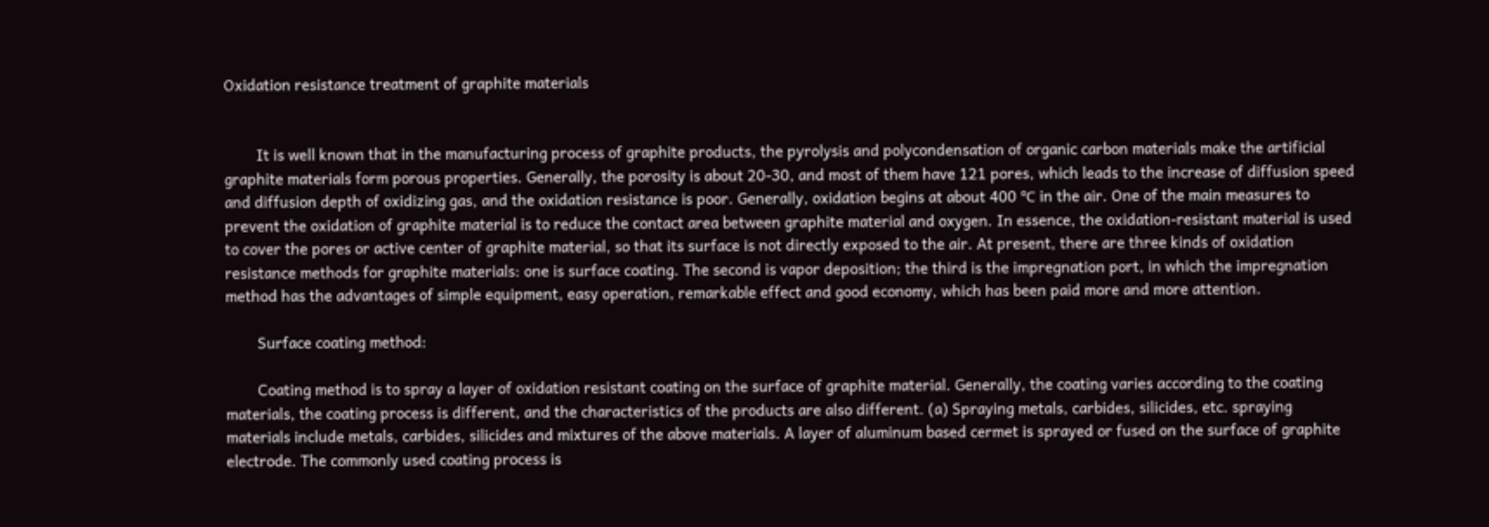Oxidation resistance treatment of graphite materials


        It is well known that in the manufacturing process of graphite products, the pyrolysis and polycondensation of organic carbon materials make the artificial graphite materials form porous properties. Generally, the porosity is about 20-30, and most of them have 121 pores, which leads to the increase of diffusion speed and diffusion depth of oxidizing gas, and the oxidation resistance is poor. Generally, oxidation begins at about 400 ℃ in the air. One of the main measures to prevent the oxidation of graphite material is to reduce the contact area between graphite material and oxygen. In essence, the oxidation-resistant material is used to cover the pores or active center of graphite material, so that its surface is not directly exposed to the air. At present, there are three kinds of oxidation resistance methods for graphite materials: one is surface coating. The second is vapor deposition; the third is the impregnation port, in which the impregnation method has the advantages of simple equipment, easy operation, remarkable effect and good economy, which has been paid more and more attention.

        Surface coating method:

        Coating method is to spray a layer of oxidation resistant coating on the surface of graphite material. Generally, the coating varies according to the coating materials, the coating process is different, and the characteristics of the products are also different. (a) Spraying metals, carbides, silicides, etc. spraying materials include metals, carbides, silicides and mixtures of the above materials. A layer of aluminum based cermet is sprayed or fused on the surface of graphite electrode. The commonly used coating process is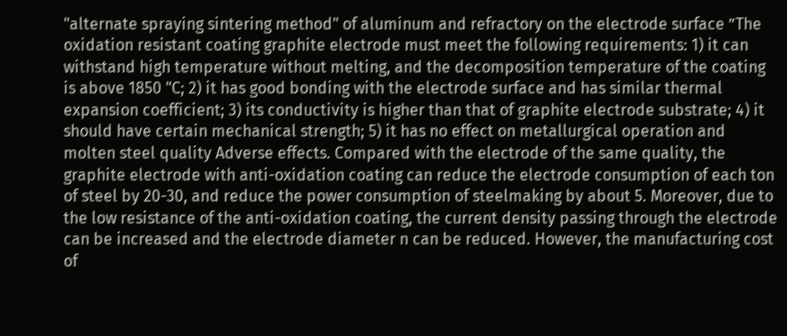"alternate spraying sintering method" of aluminum and refractory on the electrode surface ”The oxidation resistant coating graphite electrode must meet the following requirements: 1) it can withstand high temperature without melting, and the decomposition temperature of the coating is above 1850 "C; 2) it has good bonding with the electrode surface and has similar thermal expansion coefficient; 3) its conductivity is higher than that of graphite electrode substrate; 4) it should have certain mechanical strength; 5) it has no effect on metallurgical operation and molten steel quality Adverse effects. Compared with the electrode of the same quality, the graphite electrode with anti-oxidation coating can reduce the electrode consumption of each ton of steel by 20-30, and reduce the power consumption of steelmaking by about 5. Moreover, due to the low resistance of the anti-oxidation coating, the current density passing through the electrode can be increased and the electrode diameter n can be reduced. However, the manufacturing cost of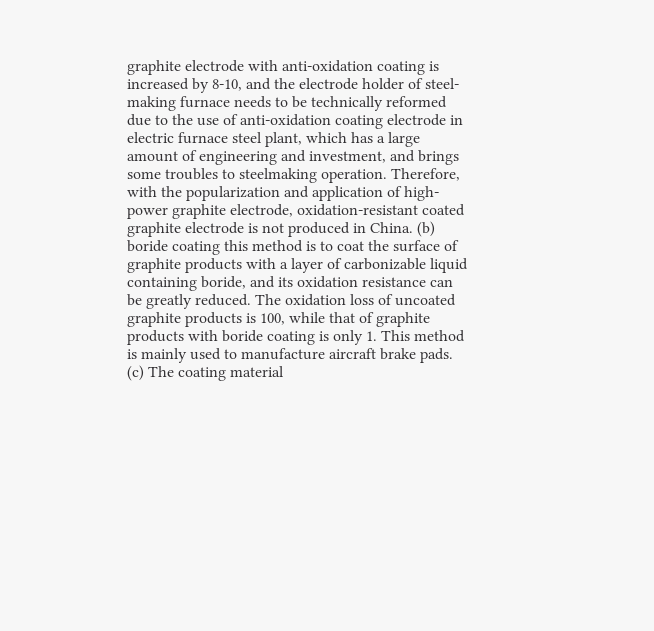graphite electrode with anti-oxidation coating is increased by 8-10, and the electrode holder of steel-making furnace needs to be technically reformed due to the use of anti-oxidation coating electrode in electric furnace steel plant, which has a large amount of engineering and investment, and brings some troubles to steelmaking operation. Therefore, with the popularization and application of high-power graphite electrode, oxidation-resistant coated graphite electrode is not produced in China. (b) boride coating this method is to coat the surface of graphite products with a layer of carbonizable liquid containing boride, and its oxidation resistance can be greatly reduced. The oxidation loss of uncoated graphite products is 100, while that of graphite products with boride coating is only 1. This method is mainly used to manufacture aircraft brake pads. (c) The coating material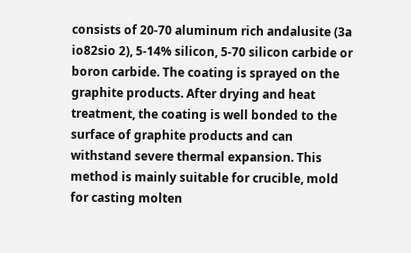consists of 20-70 aluminum rich andalusite (3a io82sio 2), 5-14% silicon, 5-70 silicon carbide or boron carbide. The coating is sprayed on the graphite products. After drying and heat treatment, the coating is well bonded to the surface of graphite products and can withstand severe thermal expansion. This method is mainly suitable for crucible, mold for casting molten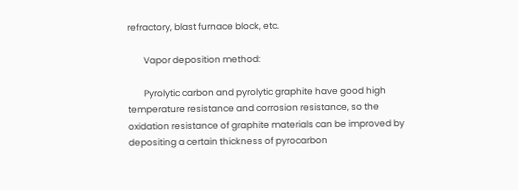refractory, blast furnace block, etc.

        Vapor deposition method:

        Pyrolytic carbon and pyrolytic graphite have good high temperature resistance and corrosion resistance, so the oxidation resistance of graphite materials can be improved by depositing a certain thickness of pyrocarbon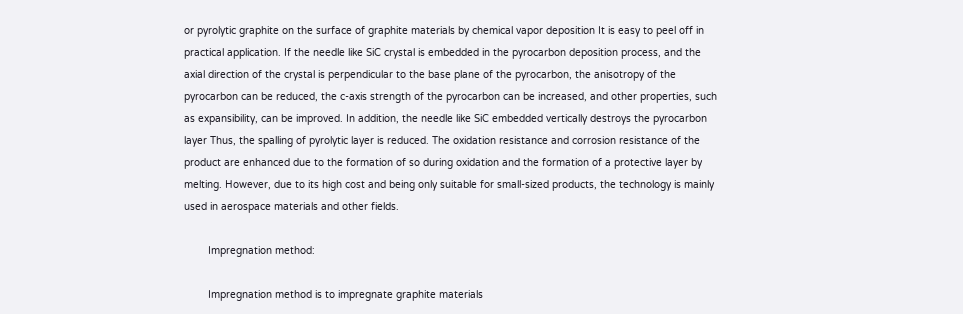or pyrolytic graphite on the surface of graphite materials by chemical vapor deposition It is easy to peel off in practical application. If the needle like SiC crystal is embedded in the pyrocarbon deposition process, and the axial direction of the crystal is perpendicular to the base plane of the pyrocarbon, the anisotropy of the pyrocarbon can be reduced, the c-axis strength of the pyrocarbon can be increased, and other properties, such as expansibility, can be improved. In addition, the needle like SiC embedded vertically destroys the pyrocarbon layer Thus, the spalling of pyrolytic layer is reduced. The oxidation resistance and corrosion resistance of the product are enhanced due to the formation of so during oxidation and the formation of a protective layer by melting. However, due to its high cost and being only suitable for small-sized products, the technology is mainly used in aerospace materials and other fields.

        Impregnation method:

        Impregnation method is to impregnate graphite materials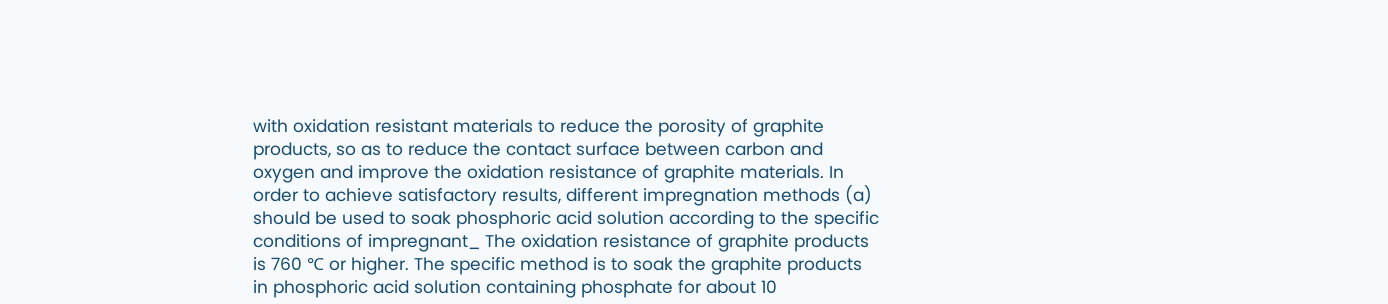with oxidation resistant materials to reduce the porosity of graphite products, so as to reduce the contact surface between carbon and oxygen and improve the oxidation resistance of graphite materials. In order to achieve satisfactory results, different impregnation methods (a) should be used to soak phosphoric acid solution according to the specific conditions of impregnant_ The oxidation resistance of graphite products is 760 ℃ or higher. The specific method is to soak the graphite products in phosphoric acid solution containing phosphate for about 10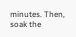minutes. Then, soak the